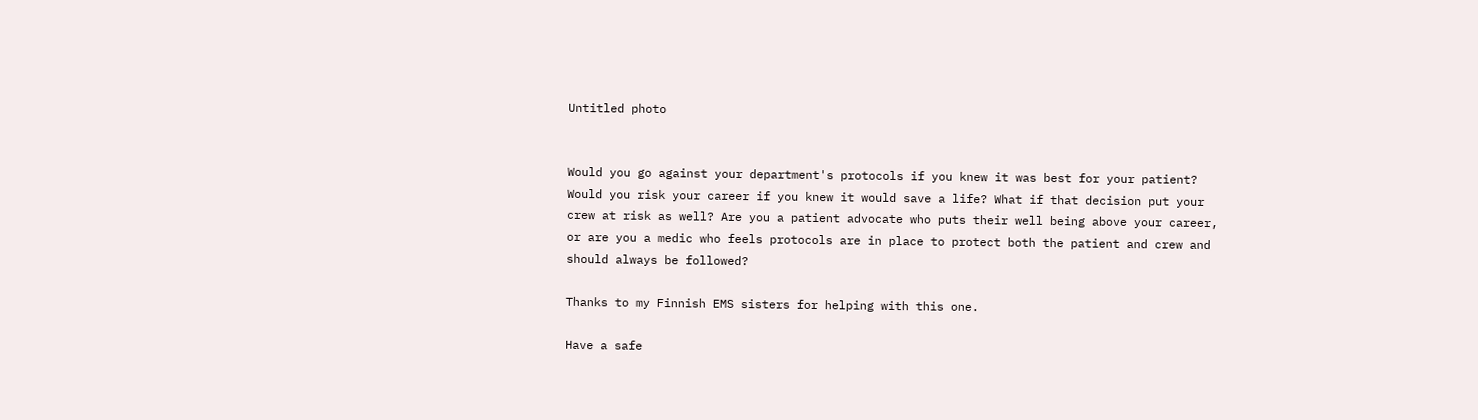Untitled photo


Would you go against your department's protocols if you knew it was best for your patient? Would you risk your career if you knew it would save a life? What if that decision put your crew at risk as well? Are you a patient advocate who puts their well being above your career, or are you a medic who feels protocols are in place to protect both the patient and crew and should always be followed?

Thanks to my Finnish EMS sisters for helping with this one.

Have a safe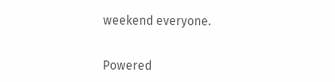weekend everyone.


Powered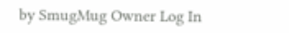by SmugMug Owner Log In